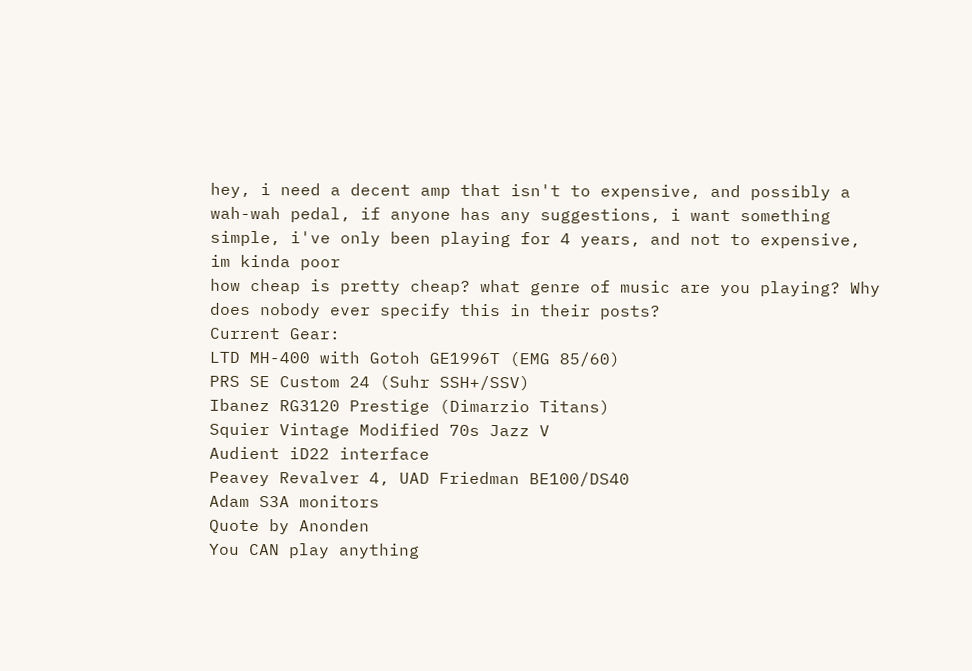hey, i need a decent amp that isn't to expensive, and possibly a wah-wah pedal, if anyone has any suggestions, i want something simple, i've only been playing for 4 years, and not to expensive, im kinda poor
how cheap is pretty cheap? what genre of music are you playing? Why does nobody ever specify this in their posts?
Current Gear:
LTD MH-400 with Gotoh GE1996T (EMG 85/60)
PRS SE Custom 24 (Suhr SSH+/SSV)
Ibanez RG3120 Prestige (Dimarzio Titans)
Squier Vintage Modified 70s Jazz V
Audient iD22 interface
Peavey Revalver 4, UAD Friedman BE100/DS40
Adam S3A monitors
Quote by Anonden
You CAN play anything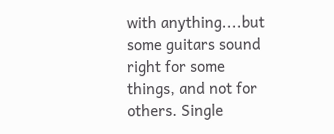with anything....but some guitars sound right for some things, and not for others. Single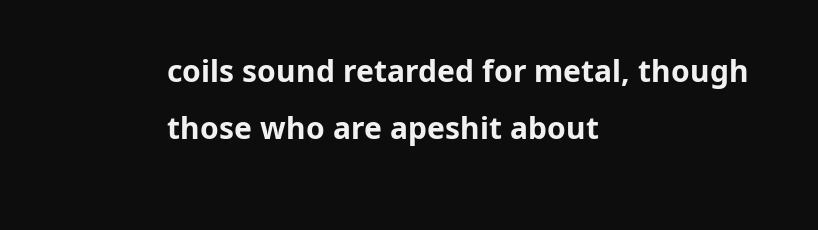coils sound retarded for metal, though those who are apeshit about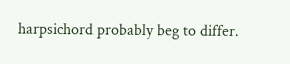harpsichord probably beg to differ.